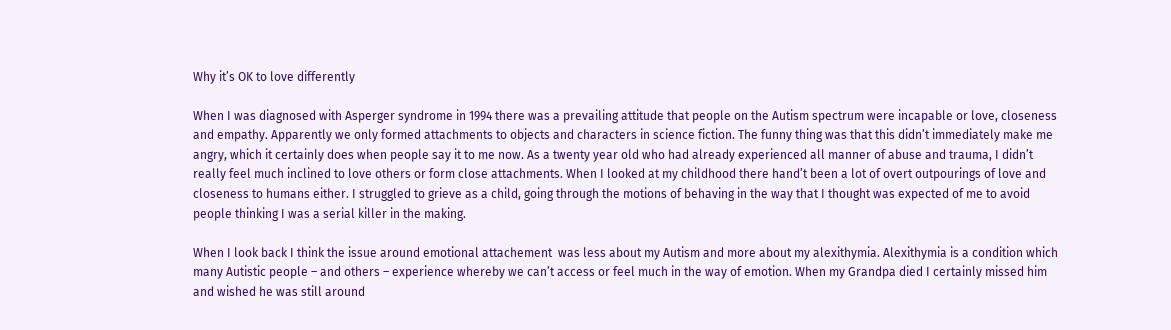Why it’s OK to love differently

When I was diagnosed with Asperger syndrome in 1994 there was a prevailing attitude that people on the Autism spectrum were incapable or love, closeness and empathy. Apparently we only formed attachments to objects and characters in science fiction. The funny thing was that this didn’t immediately make me angry, which it certainly does when people say it to me now. As a twenty year old who had already experienced all manner of abuse and trauma, I didn’t really feel much inclined to love others or form close attachments. When I looked at my childhood there hand’t been a lot of overt outpourings of love and closeness to humans either. I struggled to grieve as a child, going through the motions of behaving in the way that I thought was expected of me to avoid people thinking I was a serial killer in the making.

When I look back I think the issue around emotional attachement  was less about my Autism and more about my alexithymia. Alexithymia is a condition which many Autistic people – and others – experience whereby we can’t access or feel much in the way of emotion. When my Grandpa died I certainly missed him and wished he was still around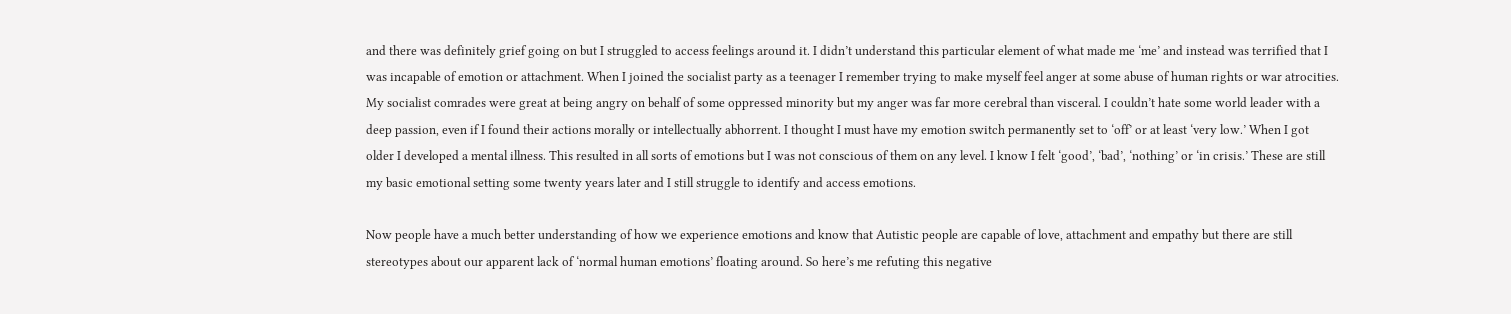and there was definitely grief going on but I struggled to access feelings around it. I didn’t understand this particular element of what made me ‘me’ and instead was terrified that I was incapable of emotion or attachment. When I joined the socialist party as a teenager I remember trying to make myself feel anger at some abuse of human rights or war atrocities. My socialist comrades were great at being angry on behalf of some oppressed minority but my anger was far more cerebral than visceral. I couldn’t hate some world leader with a deep passion, even if I found their actions morally or intellectually abhorrent. I thought I must have my emotion switch permanently set to ‘off’ or at least ‘very low.’ When I got older I developed a mental illness. This resulted in all sorts of emotions but I was not conscious of them on any level. I know I felt ‘good’, ‘bad’, ‘nothing’ or ‘in crisis.’ These are still my basic emotional setting some twenty years later and I still struggle to identify and access emotions.

Now people have a much better understanding of how we experience emotions and know that Autistic people are capable of love, attachment and empathy but there are still stereotypes about our apparent lack of ‘normal human emotions’ floating around. So here’s me refuting this negative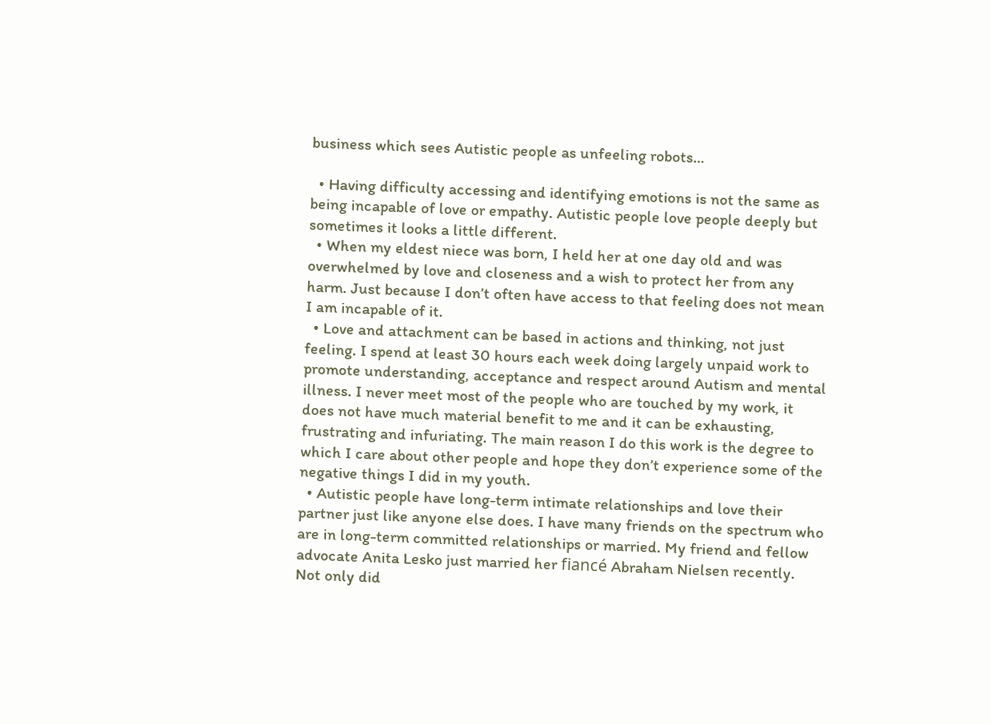business which sees Autistic people as unfeeling robots…

  • Having difficulty accessing and identifying emotions is not the same as being incapable of love or empathy. Autistic people love people deeply but sometimes it looks a little different.
  • When my eldest niece was born, I held her at one day old and was overwhelmed by love and closeness and a wish to protect her from any harm. Just because I don’t often have access to that feeling does not mean I am incapable of it.
  • Love and attachment can be based in actions and thinking, not just feeling. I spend at least 30 hours each week doing largely unpaid work to promote understanding, acceptance and respect around Autism and mental illness. I never meet most of the people who are touched by my work, it does not have much material benefit to me and it can be exhausting, frustrating and infuriating. The main reason I do this work is the degree to which I care about other people and hope they don’t experience some of the negative things I did in my youth.
  • Autistic people have long-term intimate relationships and love their partner just like anyone else does. I have many friends on the spectrum who are in long-term committed relationships or married. My friend and fellow advocate Anita Lesko just married her fiancé Abraham Nielsen recently. Not only did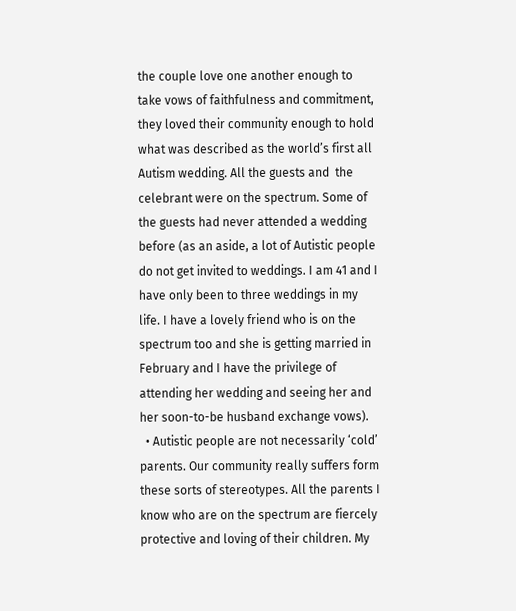the couple love one another enough to take vows of faithfulness and commitment, they loved their community enough to hold what was described as the world’s first all Autism wedding. All the guests and  the celebrant were on the spectrum. Some of the guests had never attended a wedding before (as an aside, a lot of Autistic people do not get invited to weddings. I am 41 and I have only been to three weddings in my life. I have a lovely friend who is on the spectrum too and she is getting married in February and I have the privilege of attending her wedding and seeing her and her soon-to-be husband exchange vows).
  • Autistic people are not necessarily ‘cold’ parents. Our community really suffers form these sorts of stereotypes. All the parents I know who are on the spectrum are fiercely protective and loving of their children. My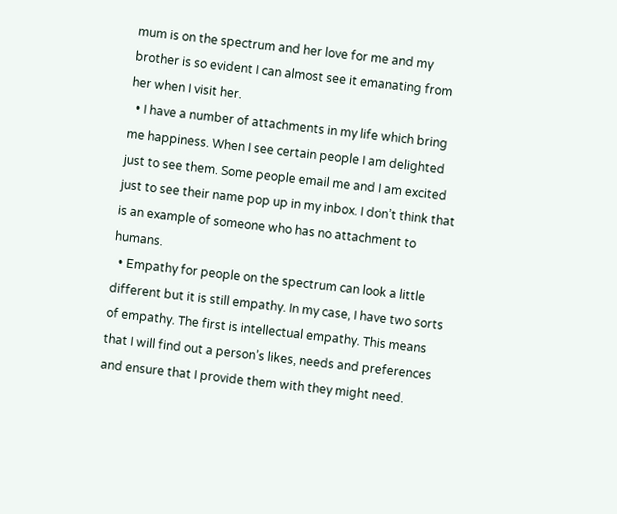mum is on the spectrum and her love for me and my brother is so evident I can almost see it emanating from her when I visit her.
  • I have a number of attachments in my life which bring me happiness. When I see certain people I am delighted just to see them. Some people email me and I am excited just to see their name pop up in my inbox. I don’t think that is an example of someone who has no attachment to humans.
  • Empathy for people on the spectrum can look a little different but it is still empathy. In my case, I have two sorts of empathy. The first is intellectual empathy. This means that I will find out a person’s likes, needs and preferences and ensure that I provide them with they might need.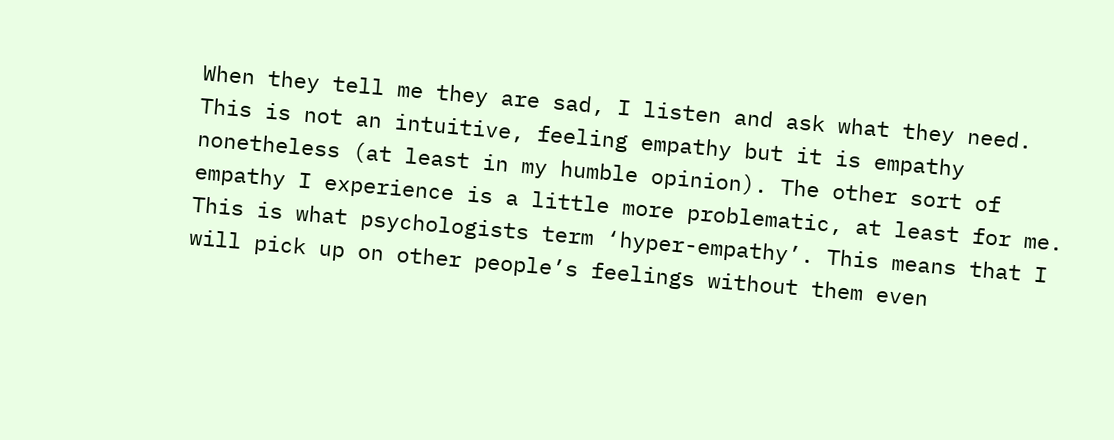When they tell me they are sad, I listen and ask what they need. This is not an intuitive, feeling empathy but it is empathy nonetheless (at least in my humble opinion). The other sort of empathy I experience is a little more problematic, at least for me. This is what psychologists term ‘hyper-empathy’. This means that I will pick up on other people’s feelings without them even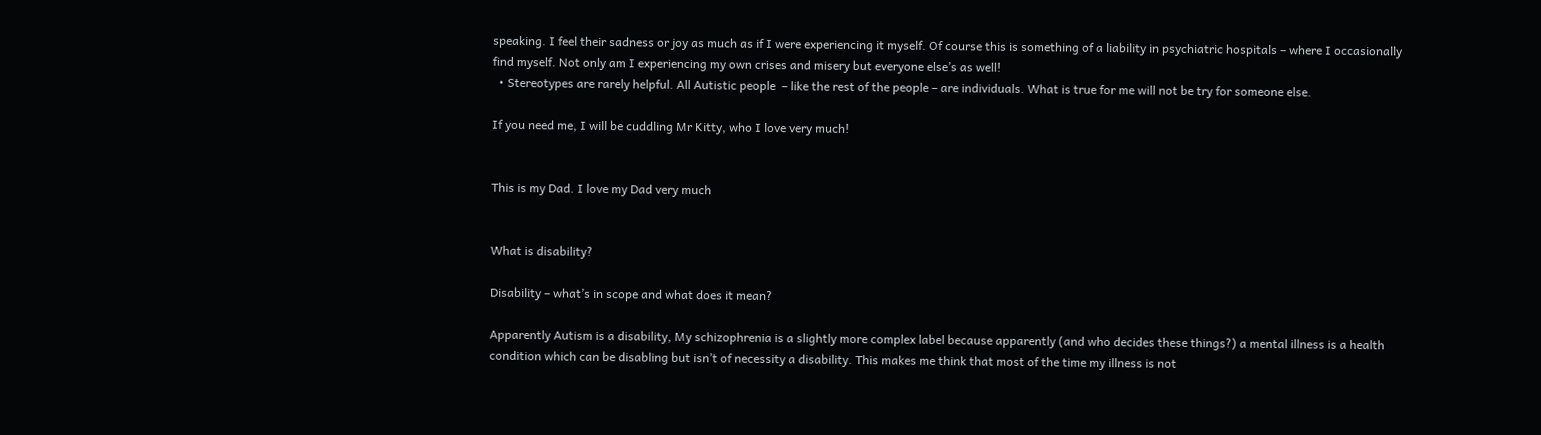speaking. I feel their sadness or joy as much as if I were experiencing it myself. Of course this is something of a liability in psychiatric hospitals – where I occasionally find myself. Not only am I experiencing my own crises and misery but everyone else’s as well!
  • Stereotypes are rarely helpful. All Autistic people  – like the rest of the people – are individuals. What is true for me will not be try for someone else.

If you need me, I will be cuddling Mr Kitty, who I love very much!


This is my Dad. I love my Dad very much


What is disability?

Disability – what’s in scope and what does it mean?

Apparently Autism is a disability, My schizophrenia is a slightly more complex label because apparently (and who decides these things?) a mental illness is a health condition which can be disabling but isn’t of necessity a disability. This makes me think that most of the time my illness is not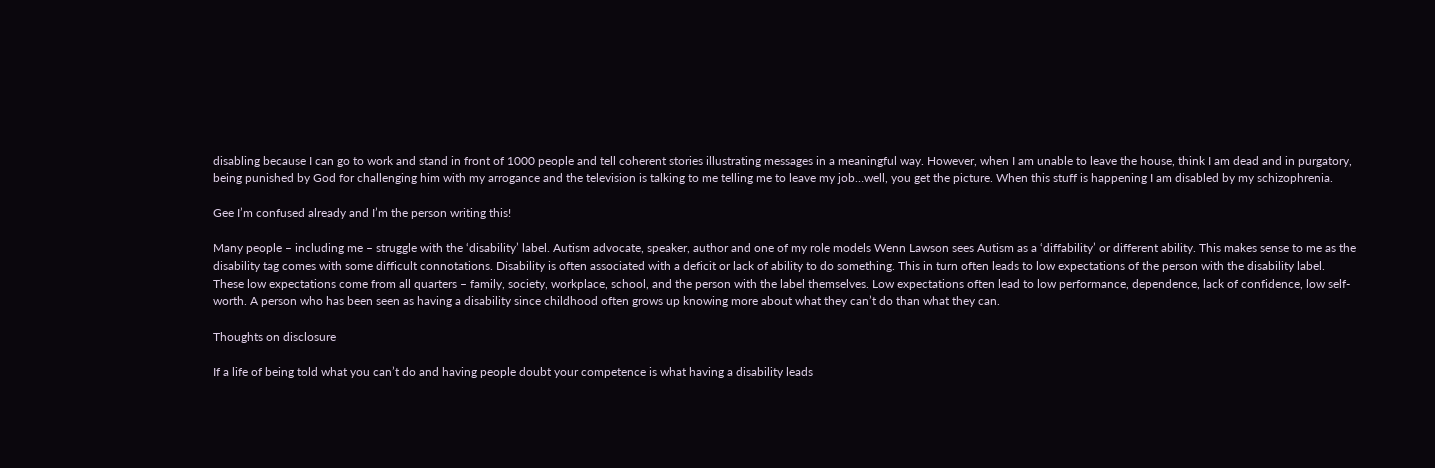disabling because I can go to work and stand in front of 1000 people and tell coherent stories illustrating messages in a meaningful way. However, when I am unable to leave the house, think I am dead and in purgatory, being punished by God for challenging him with my arrogance and the television is talking to me telling me to leave my job…well, you get the picture. When this stuff is happening I am disabled by my schizophrenia.

Gee I’m confused already and I’m the person writing this!

Many people – including me – struggle with the ‘disability’ label. Autism advocate, speaker, author and one of my role models Wenn Lawson sees Autism as a ‘diffability’ or different ability. This makes sense to me as the disability tag comes with some difficult connotations. Disability is often associated with a deficit or lack of ability to do something. This in turn often leads to low expectations of the person with the disability label. These low expectations come from all quarters – family, society, workplace, school, and the person with the label themselves. Low expectations often lead to low performance, dependence, lack of confidence, low self-worth. A person who has been seen as having a disability since childhood often grows up knowing more about what they can’t do than what they can.

Thoughts on disclosure

If a life of being told what you can’t do and having people doubt your competence is what having a disability leads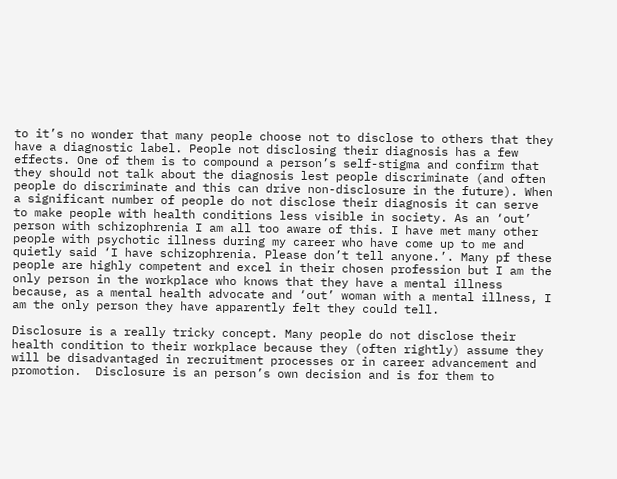to it’s no wonder that many people choose not to disclose to others that they have a diagnostic label. People not disclosing their diagnosis has a few effects. One of them is to compound a person’s self-stigma and confirm that they should not talk about the diagnosis lest people discriminate (and often people do discriminate and this can drive non-disclosure in the future). When a significant number of people do not disclose their diagnosis it can serve to make people with health conditions less visible in society. As an ‘out’ person with schizophrenia I am all too aware of this. I have met many other people with psychotic illness during my career who have come up to me and quietly said ‘I have schizophrenia. Please don’t tell anyone.’. Many pf these people are highly competent and excel in their chosen profession but I am the only person in the workplace who knows that they have a mental illness because, as a mental health advocate and ‘out’ woman with a mental illness, I am the only person they have apparently felt they could tell.

Disclosure is a really tricky concept. Many people do not disclose their health condition to their workplace because they (often rightly) assume they will be disadvantaged in recruitment processes or in career advancement and promotion.  Disclosure is an person’s own decision and is for them to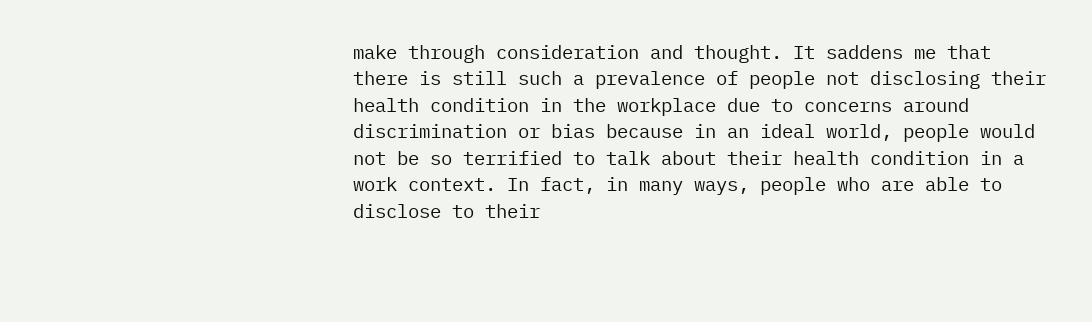make through consideration and thought. It saddens me that there is still such a prevalence of people not disclosing their health condition in the workplace due to concerns around discrimination or bias because in an ideal world, people would not be so terrified to talk about their health condition in a work context. In fact, in many ways, people who are able to disclose to their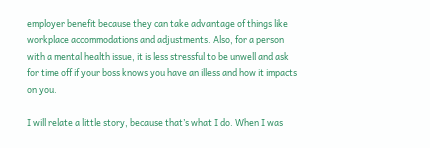employer benefit because they can take advantage of things like workplace accommodations and adjustments. Also, for a person with a mental health issue, it is less stressful to be unwell and ask for time off if your boss knows you have an illess and how it impacts on you.

I will relate a little story, because that’s what I do. When I was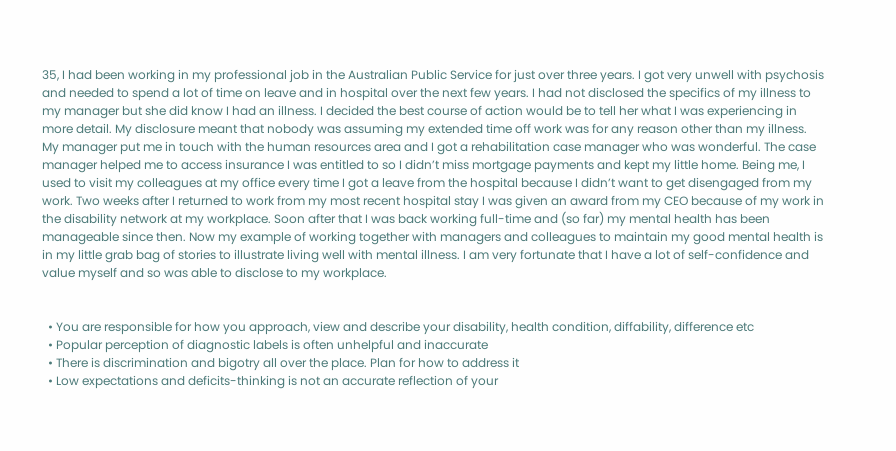35, I had been working in my professional job in the Australian Public Service for just over three years. I got very unwell with psychosis and needed to spend a lot of time on leave and in hospital over the next few years. I had not disclosed the specifics of my illness to my manager but she did know I had an illness. I decided the best course of action would be to tell her what I was experiencing in more detail. My disclosure meant that nobody was assuming my extended time off work was for any reason other than my illness. My manager put me in touch with the human resources area and I got a rehabilitation case manager who was wonderful. The case manager helped me to access insurance I was entitled to so I didn’t miss mortgage payments and kept my little home. Being me, I used to visit my colleagues at my office every time I got a leave from the hospital because I didn’t want to get disengaged from my work. Two weeks after I returned to work from my most recent hospital stay I was given an award from my CEO because of my work in the disability network at my workplace. Soon after that I was back working full-time and (so far) my mental health has been manageable since then. Now my example of working together with managers and colleagues to maintain my good mental health is in my little grab bag of stories to illustrate living well with mental illness. I am very fortunate that I have a lot of self-confidence and value myself and so was able to disclose to my workplace.


  • You are responsible for how you approach, view and describe your disability, health condition, diffability, difference etc
  • Popular perception of diagnostic labels is often unhelpful and inaccurate
  • There is discrimination and bigotry all over the place. Plan for how to address it
  • Low expectations and deficits-thinking is not an accurate reflection of your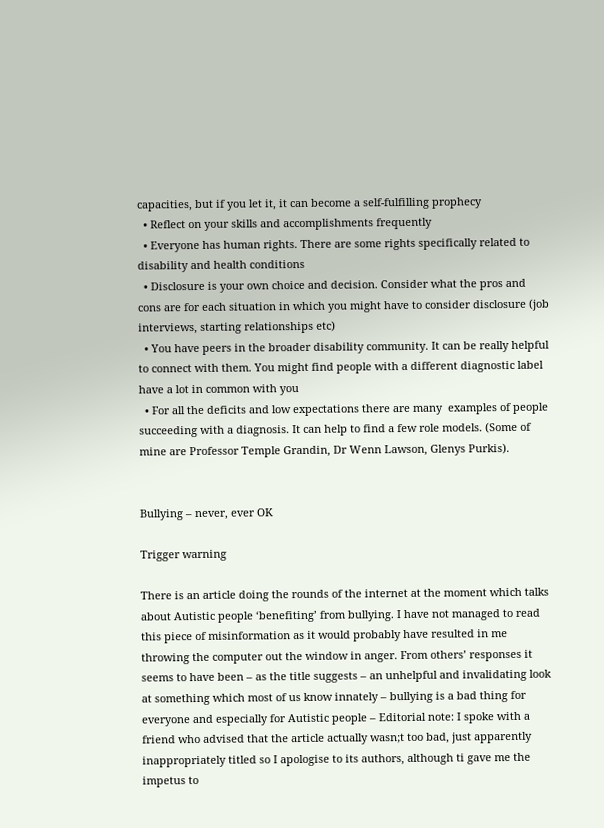capacities, but if you let it, it can become a self-fulfilling prophecy
  • Reflect on your skills and accomplishments frequently
  • Everyone has human rights. There are some rights specifically related to disability and health conditions
  • Disclosure is your own choice and decision. Consider what the pros and cons are for each situation in which you might have to consider disclosure (job interviews, starting relationships etc)
  • You have peers in the broader disability community. It can be really helpful to connect with them. You might find people with a different diagnostic label have a lot in common with you
  • For all the deficits and low expectations there are many  examples of people succeeding with a diagnosis. It can help to find a few role models. (Some of mine are Professor Temple Grandin, Dr Wenn Lawson, Glenys Purkis).


Bullying – never, ever OK

Trigger warning

There is an article doing the rounds of the internet at the moment which talks about Autistic people ‘benefiting’ from bullying. I have not managed to read this piece of misinformation as it would probably have resulted in me throwing the computer out the window in anger. From others’ responses it seems to have been – as the title suggests – an unhelpful and invalidating look at something which most of us know innately – bullying is a bad thing for everyone and especially for Autistic people – Editorial note: I spoke with a friend who advised that the article actually wasn;t too bad, just apparently inappropriately titled so I apologise to its authors, although ti gave me the impetus to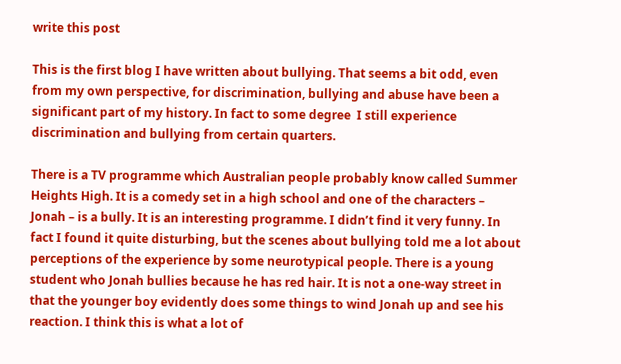write this post

This is the first blog I have written about bullying. That seems a bit odd, even from my own perspective, for discrimination, bullying and abuse have been a significant part of my history. In fact to some degree  I still experience discrimination and bullying from certain quarters.

There is a TV programme which Australian people probably know called Summer Heights High. It is a comedy set in a high school and one of the characters – Jonah – is a bully. It is an interesting programme. I didn’t find it very funny. In fact I found it quite disturbing, but the scenes about bullying told me a lot about perceptions of the experience by some neurotypical people. There is a young student who Jonah bullies because he has red hair. It is not a one-way street in that the younger boy evidently does some things to wind Jonah up and see his reaction. I think this is what a lot of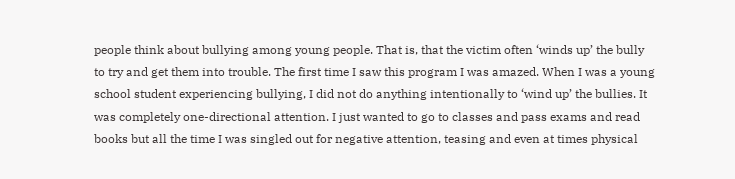people think about bullying among young people. That is, that the victim often ‘winds up’ the bully to try and get them into trouble. The first time I saw this program I was amazed. When I was a young school student experiencing bullying, I did not do anything intentionally to ‘wind up’ the bullies. It was completely one-directional attention. I just wanted to go to classes and pass exams and read books but all the time I was singled out for negative attention, teasing and even at times physical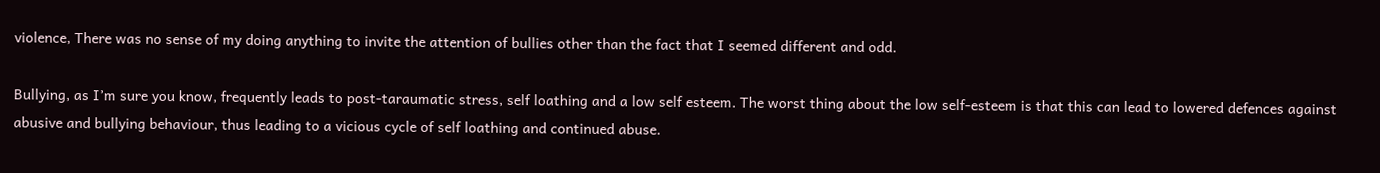violence, There was no sense of my doing anything to invite the attention of bullies other than the fact that I seemed different and odd.

Bullying, as I’m sure you know, frequently leads to post-taraumatic stress, self loathing and a low self esteem. The worst thing about the low self-esteem is that this can lead to lowered defences against abusive and bullying behaviour, thus leading to a vicious cycle of self loathing and continued abuse.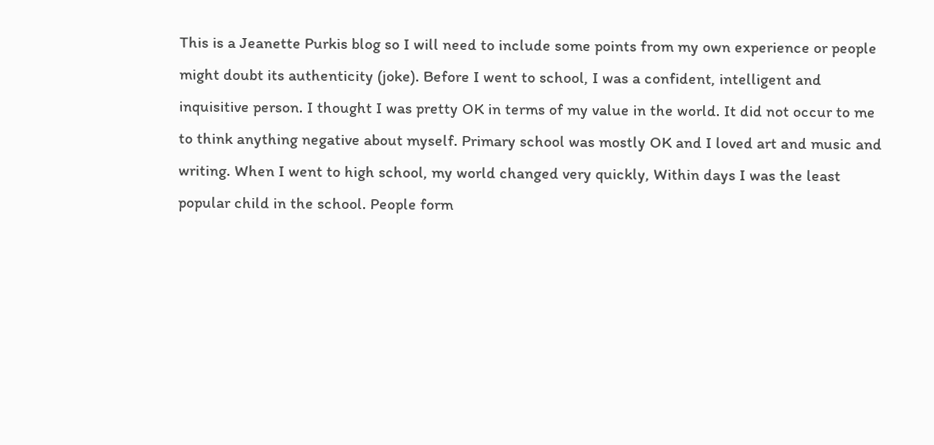This is a Jeanette Purkis blog so I will need to include some points from my own experience or people might doubt its authenticity (joke). Before I went to school, I was a confident, intelligent and inquisitive person. I thought I was pretty OK in terms of my value in the world. It did not occur to me to think anything negative about myself. Primary school was mostly OK and I loved art and music and writing. When I went to high school, my world changed very quickly, Within days I was the least popular child in the school. People form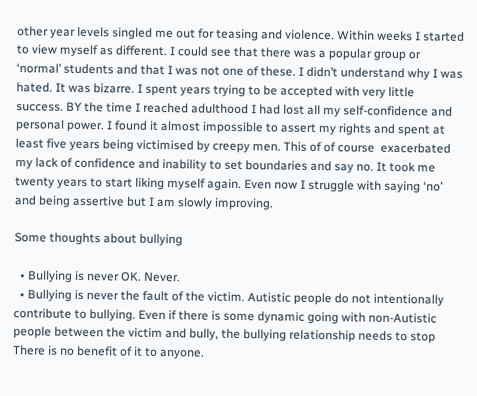other year levels singled me out for teasing and violence. Within weeks I started to view myself as different. I could see that there was a popular group or ‘normal’ students and that I was not one of these. I didn’t understand why I was hated. It was bizarre. I spent years trying to be accepted with very little success. BY the time I reached adulthood I had lost all my self-confidence and personal power. I found it almost impossible to assert my rights and spent at least five years being victimised by creepy men. This of of course  exacerbated  my lack of confidence and inability to set boundaries and say no. It took me twenty years to start liking myself again. Even now I struggle with saying ‘no’ and being assertive but I am slowly improving.

Some thoughts about bullying

  • Bullying is never OK. Never.
  • Bullying is never the fault of the victim. Autistic people do not intentionally contribute to bullying. Even if there is some dynamic going with non-Autistic people between the victim and bully, the bullying relationship needs to stop There is no benefit of it to anyone.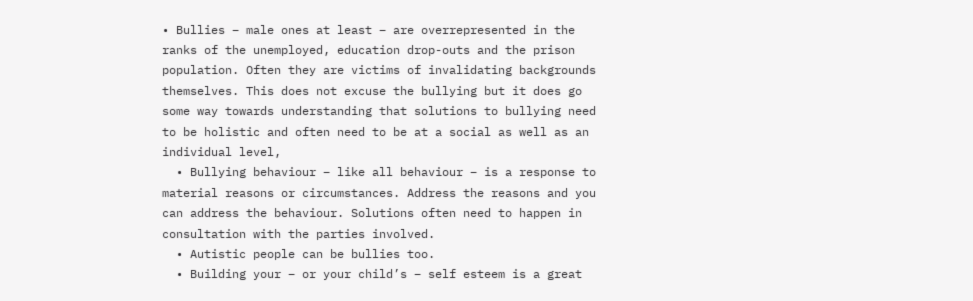• Bullies – male ones at least – are overrepresented in the ranks of the unemployed, education drop-outs and the prison population. Often they are victims of invalidating backgrounds themselves. This does not excuse the bullying but it does go some way towards understanding that solutions to bullying need to be holistic and often need to be at a social as well as an individual level,
  • Bullying behaviour – like all behaviour – is a response to material reasons or circumstances. Address the reasons and you can address the behaviour. Solutions often need to happen in consultation with the parties involved.
  • Autistic people can be bullies too.
  • Building your – or your child’s – self esteem is a great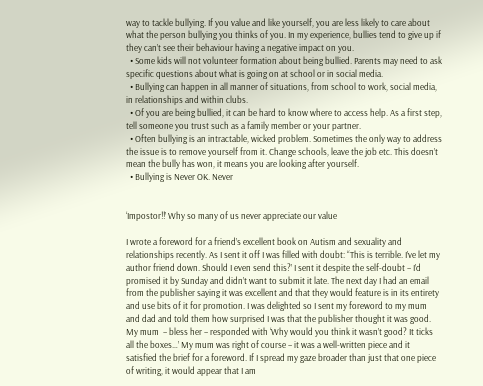way to tackle bullying. If you value and like yourself, you are less likely to care about what the person bullying you thinks of you. In my experience, bullies tend to give up if they can’t see their behaviour having a negative impact on you.
  • Some kids will not volunteer formation about being bullied. Parents may need to ask specific questions about what is going on at school or in social media.
  • Bullying can happen in all manner of situations, from school to work, social media, in relationships and within clubs.
  • Of you are being bullied, it can be hard to know where to access help. As a first step, tell someone you trust such as a family member or your partner.
  • Often bullying is an intractable, wicked problem. Sometimes the only way to address the issue is to remove yourself from it. Change schools, leave the job etc. This doesn’t mean the bully has won, it means you are looking after yourself.
  • Bullying is Never OK. Never


‘Impostor!!’ Why so many of us never appreciate our value

I wrote a foreword for a friend’s excellent book on Autism and sexuality and relationships recently. As I sent it off I was filled with doubt: “This is terrible. I’ve let my author friend down. Should I even send this?’ I sent it despite the self-doubt – I’d promised it by Sunday and didn’t want to submit it late. The next day I had an email from the publisher saying it was excellent and that they would feature is in its entirety and use bits of it for promotion. I was delighted so I sent my foreword to my mum and dad and told them how surprised I was that the publisher thought it was good. My mum  – bless her – responded with ‘Why would you think it wasn’t good? It ticks all the boxes…’ My mum was right of course – it was a well-written piece and it satisfied the brief for a foreword. If I spread my gaze broader than just that one piece of writing, it would appear that I am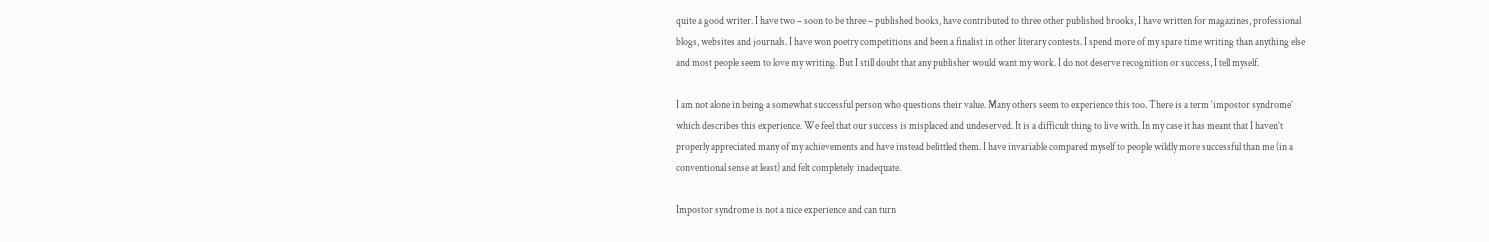quite a good writer. I have two – soon to be three – published books, have contributed to three other published brooks, I have written for magazines, professional blogs, websites and journals. I have won poetry competitions and been a finalist in other literary contests. I spend more of my spare time writing than anything else and most people seem to love my writing. But I still doubt that any publisher would want my work. I do not deserve recognition or success, I tell myself.

I am not alone in being a somewhat successful person who questions their value. Many others seem to experience this too. There is a term ‘impostor syndrome’ which describes this experience. We feel that our success is misplaced and undeserved. It is a difficult thing to live with. In my case it has meant that I haven’t properly appreciated many of my achievements and have instead belittled them. I have invariable compared myself to people wildly more successful than me (in a conventional sense at least) and felt completely  inadequate.

Impostor syndrome is not a nice experience and can turn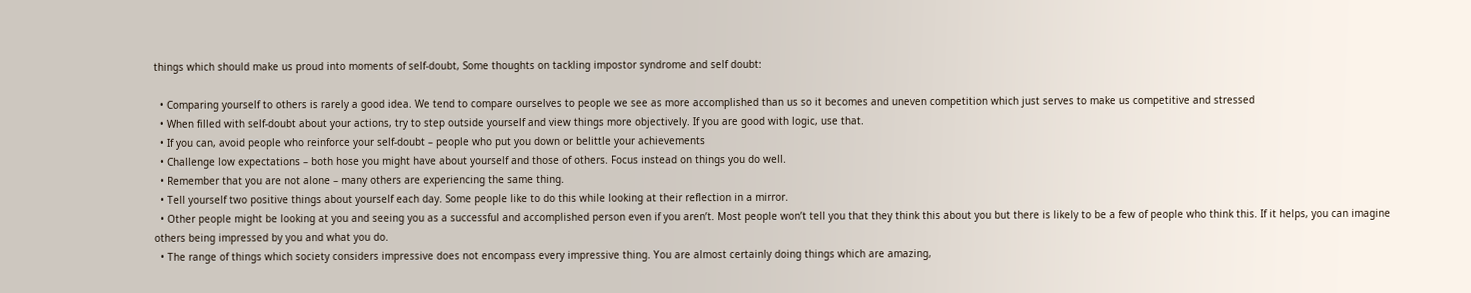things which should make us proud into moments of self-doubt, Some thoughts on tackling impostor syndrome and self doubt:

  • Comparing yourself to others is rarely a good idea. We tend to compare ourselves to people we see as more accomplished than us so it becomes and uneven competition which just serves to make us competitive and stressed
  • When filled with self-doubt about your actions, try to step outside yourself and view things more objectively. If you are good with logic, use that.
  • If you can, avoid people who reinforce your self-doubt – people who put you down or belittle your achievements
  • Challenge low expectations – both hose you might have about yourself and those of others. Focus instead on things you do well.
  • Remember that you are not alone – many others are experiencing the same thing.
  • Tell yourself two positive things about yourself each day. Some people like to do this while looking at their reflection in a mirror.
  • Other people might be looking at you and seeing you as a successful and accomplished person even if you aren’t. Most people won’t tell you that they think this about you but there is likely to be a few of people who think this. If it helps, you can imagine others being impressed by you and what you do.
  • The range of things which society considers impressive does not encompass every impressive thing. You are almost certainly doing things which are amazing,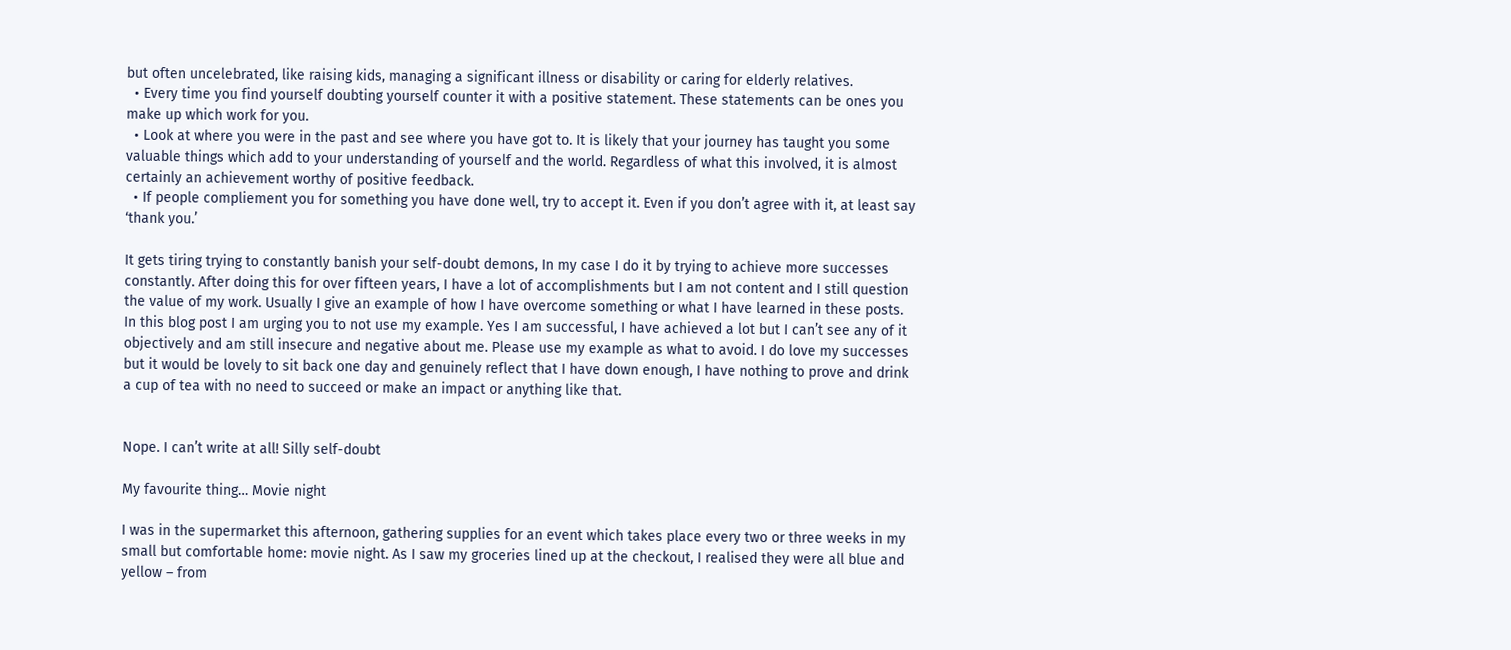but often uncelebrated, like raising kids, managing a significant illness or disability or caring for elderly relatives.
  • Every time you find yourself doubting yourself counter it with a positive statement. These statements can be ones you make up which work for you.
  • Look at where you were in the past and see where you have got to. It is likely that your journey has taught you some valuable things which add to your understanding of yourself and the world. Regardless of what this involved, it is almost certainly an achievement worthy of positive feedback.
  • If people compliement you for something you have done well, try to accept it. Even if you don’t agree with it, at least say ‘thank you.’

It gets tiring trying to constantly banish your self-doubt demons, In my case I do it by trying to achieve more successes constantly. After doing this for over fifteen years, I have a lot of accomplishments but I am not content and I still question the value of my work. Usually I give an example of how I have overcome something or what I have learned in these posts. In this blog post I am urging you to not use my example. Yes I am successful, I have achieved a lot but I can’t see any of it objectively and am still insecure and negative about me. Please use my example as what to avoid. I do love my successes but it would be lovely to sit back one day and genuinely reflect that I have down enough, I have nothing to prove and drink a cup of tea with no need to succeed or make an impact or anything like that.


Nope. I can’t write at all! Silly self-doubt

My favourite thing… Movie night

I was in the supermarket this afternoon, gathering supplies for an event which takes place every two or three weeks in my small but comfortable home: movie night. As I saw my groceries lined up at the checkout, I realised they were all blue and yellow – from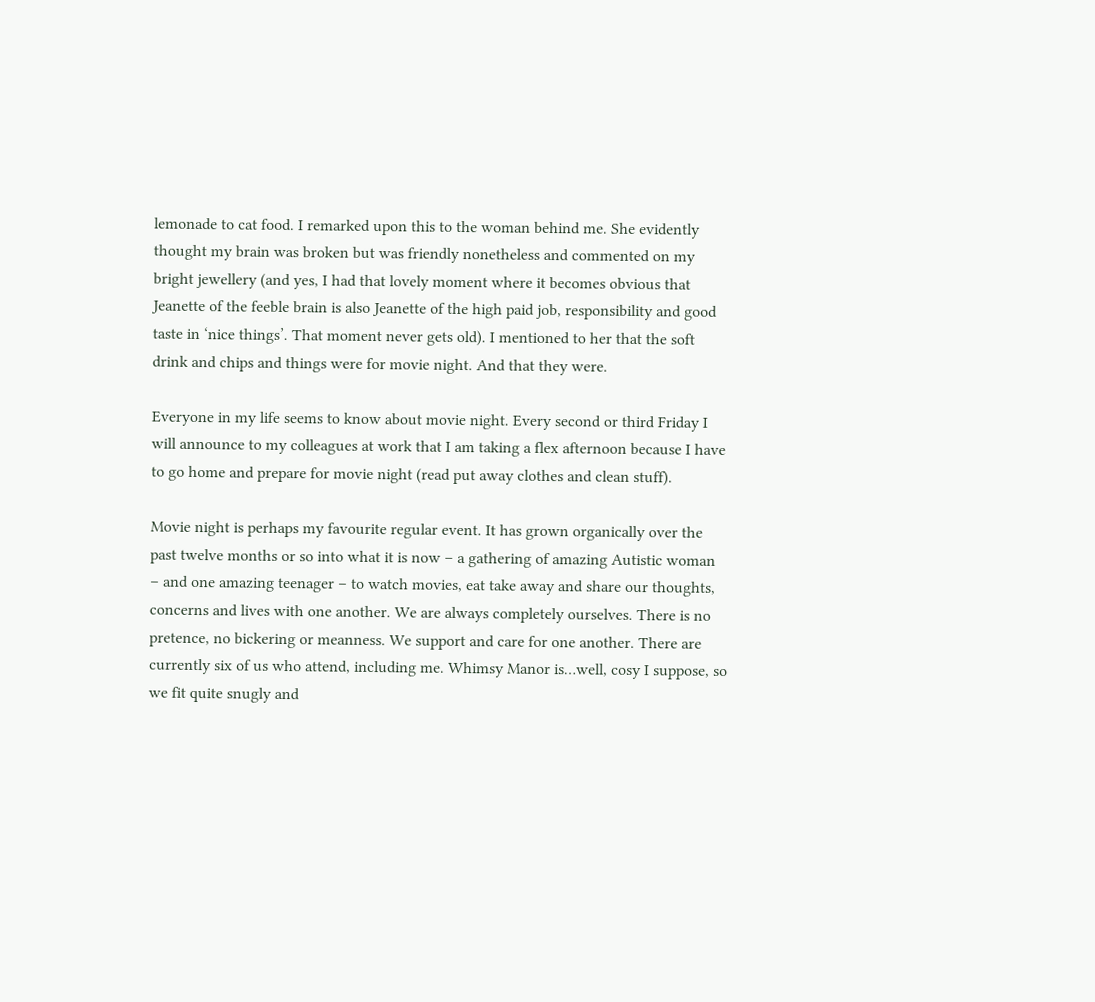lemonade to cat food. I remarked upon this to the woman behind me. She evidently thought my brain was broken but was friendly nonetheless and commented on my bright jewellery (and yes, I had that lovely moment where it becomes obvious that Jeanette of the feeble brain is also Jeanette of the high paid job, responsibility and good taste in ‘nice things’. That moment never gets old). I mentioned to her that the soft drink and chips and things were for movie night. And that they were.

Everyone in my life seems to know about movie night. Every second or third Friday I will announce to my colleagues at work that I am taking a flex afternoon because I have to go home and prepare for movie night (read put away clothes and clean stuff).

Movie night is perhaps my favourite regular event. It has grown organically over the past twelve months or so into what it is now – a gathering of amazing Autistic woman  – and one amazing teenager – to watch movies, eat take away and share our thoughts, concerns and lives with one another. We are always completely ourselves. There is no pretence, no bickering or meanness. We support and care for one another. There are currently six of us who attend, including me. Whimsy Manor is…well, cosy I suppose, so we fit quite snugly and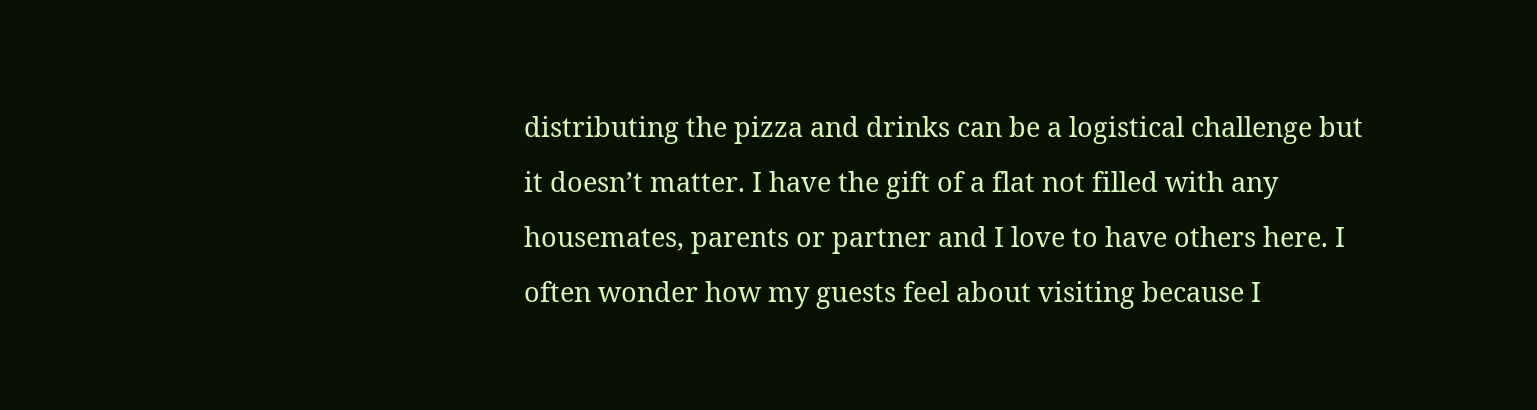distributing the pizza and drinks can be a logistical challenge but it doesn’t matter. I have the gift of a flat not filled with any housemates, parents or partner and I love to have others here. I often wonder how my guests feel about visiting because I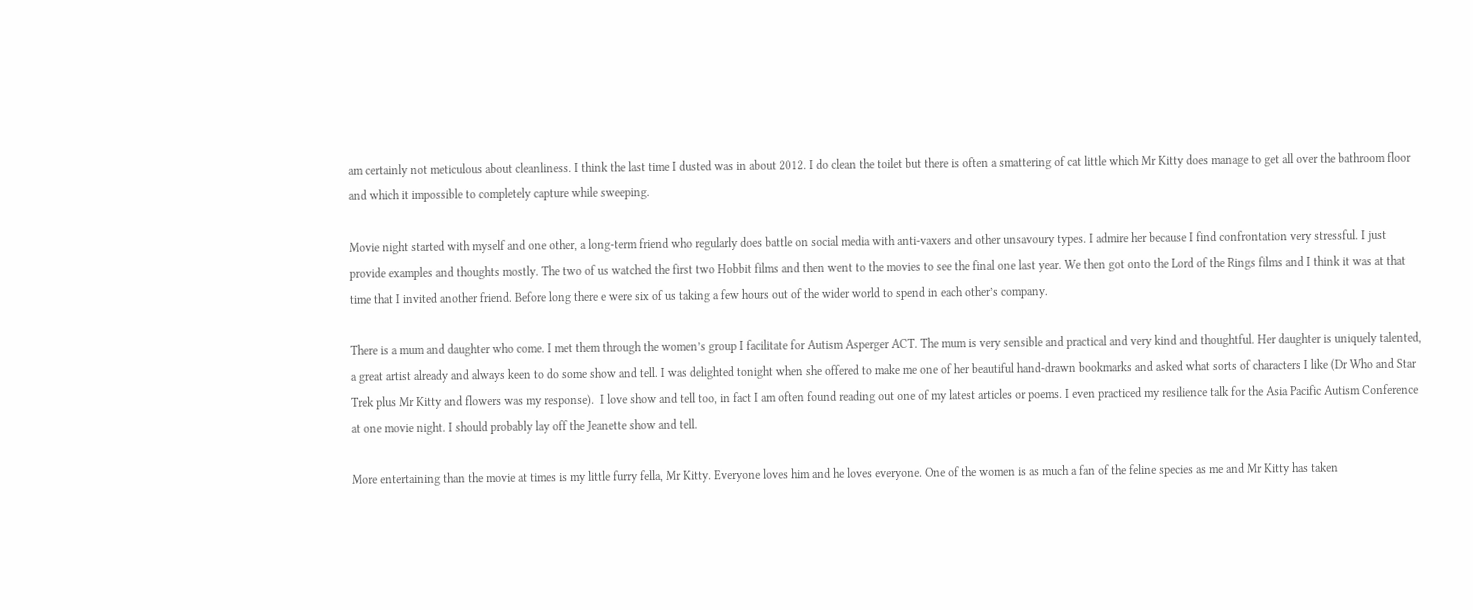am certainly not meticulous about cleanliness. I think the last time I dusted was in about 2012. I do clean the toilet but there is often a smattering of cat little which Mr Kitty does manage to get all over the bathroom floor and which it impossible to completely capture while sweeping.

Movie night started with myself and one other, a long-term friend who regularly does battle on social media with anti-vaxers and other unsavoury types. I admire her because I find confrontation very stressful. I just provide examples and thoughts mostly. The two of us watched the first two Hobbit films and then went to the movies to see the final one last year. We then got onto the Lord of the Rings films and I think it was at that time that I invited another friend. Before long there e were six of us taking a few hours out of the wider world to spend in each other’s company.

There is a mum and daughter who come. I met them through the women’s group I facilitate for Autism Asperger ACT. The mum is very sensible and practical and very kind and thoughtful. Her daughter is uniquely talented, a great artist already and always keen to do some show and tell. I was delighted tonight when she offered to make me one of her beautiful hand-drawn bookmarks and asked what sorts of characters I like (Dr Who and Star Trek plus Mr Kitty and flowers was my response).  I love show and tell too, in fact I am often found reading out one of my latest articles or poems. I even practiced my resilience talk for the Asia Pacific Autism Conference at one movie night. I should probably lay off the Jeanette show and tell.

More entertaining than the movie at times is my little furry fella, Mr Kitty. Everyone loves him and he loves everyone. One of the women is as much a fan of the feline species as me and Mr Kitty has taken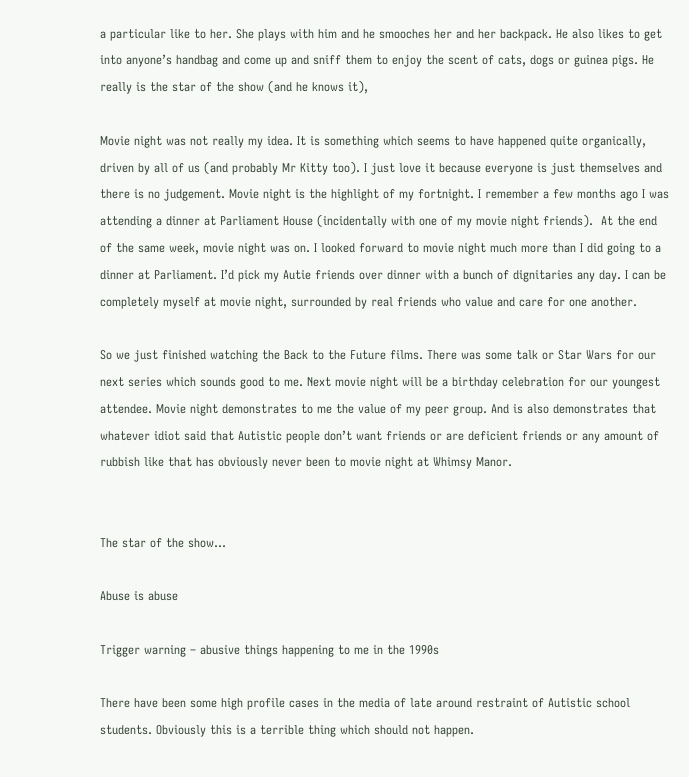a particular like to her. She plays with him and he smooches her and her backpack. He also likes to get into anyone’s handbag and come up and sniff them to enjoy the scent of cats, dogs or guinea pigs. He really is the star of the show (and he knows it),

Movie night was not really my idea. It is something which seems to have happened quite organically, driven by all of us (and probably Mr Kitty too). I just love it because everyone is just themselves and there is no judgement. Movie night is the highlight of my fortnight. I remember a few months ago I was attending a dinner at Parliament House (incidentally with one of my movie night friends).  At the end of the same week, movie night was on. I looked forward to movie night much more than I did going to a dinner at Parliament. I’d pick my Autie friends over dinner with a bunch of dignitaries any day. I can be completely myself at movie night, surrounded by real friends who value and care for one another.

So we just finished watching the Back to the Future films. There was some talk or Star Wars for our next series which sounds good to me. Next movie night will be a birthday celebration for our youngest attendee. Movie night demonstrates to me the value of my peer group. And is also demonstrates that whatever idiot said that Autistic people don’t want friends or are deficient friends or any amount of rubbish like that has obviously never been to movie night at Whimsy Manor.


The star of the show…

Abuse is abuse

Trigger warning – abusive things happening to me in the 1990s

There have been some high profile cases in the media of late around restraint of Autistic school students. Obviously this is a terrible thing which should not happen.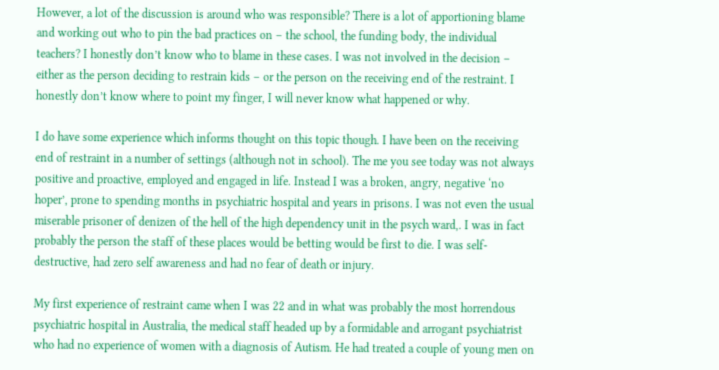However, a lot of the discussion is around who was responsible? There is a lot of apportioning blame and working out who to pin the bad practices on – the school, the funding body, the individual teachers? I honestly don’t know who to blame in these cases. I was not involved in the decision – either as the person deciding to restrain kids – or the person on the receiving end of the restraint. I honestly don’t know where to point my finger, I will never know what happened or why.

I do have some experience which informs thought on this topic though. I have been on the receiving end of restraint in a number of settings (although not in school). The me you see today was not always positive and proactive, employed and engaged in life. Instead I was a broken, angry, negative ‘no hoper’, prone to spending months in psychiatric hospital and years in prisons. I was not even the usual miserable prisoner of denizen of the hell of the high dependency unit in the psych ward,. I was in fact probably the person the staff of these places would be betting would be first to die. I was self-destructive, had zero self awareness and had no fear of death or injury.

My first experience of restraint came when I was 22 and in what was probably the most horrendous psychiatric hospital in Australia, the medical staff headed up by a formidable and arrogant psychiatrist who had no experience of women with a diagnosis of Autism. He had treated a couple of young men on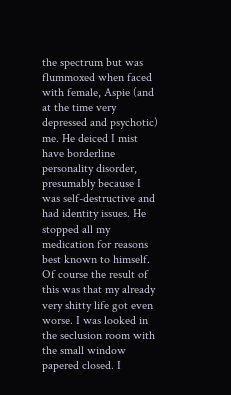the spectrum but was flummoxed when faced with female, Aspie (and at the time very depressed and psychotic) me. He deiced I mist have borderline personality disorder, presumably because I was self-destructive and had identity issues. He stopped all my medication for reasons best known to himself. Of course the result of this was that my already very shitty life got even worse. I was looked in the seclusion room with the small window papered closed. I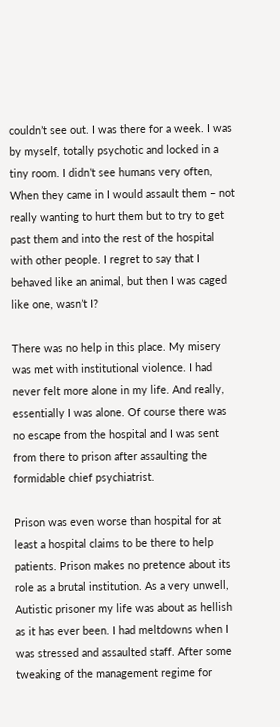couldn’t see out. I was there for a week. I was by myself, totally psychotic and locked in a tiny room. I didn’t see humans very often, When they came in I would assault them – not really wanting to hurt them but to try to get past them and into the rest of the hospital with other people. I regret to say that I behaved like an animal, but then I was caged like one, wasn’t I?

There was no help in this place. My misery was met with institutional violence. I had never felt more alone in my life. And really, essentially I was alone. Of course there was no escape from the hospital and I was sent from there to prison after assaulting the formidable chief psychiatrist.

Prison was even worse than hospital for at least a hospital claims to be there to help patients. Prison makes no pretence about its role as a brutal institution. As a very unwell, Autistic prisoner my life was about as hellish as it has ever been. I had meltdowns when I was stressed and assaulted staff. After some tweaking of the management regime for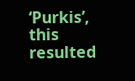‘Purkis’, this resulted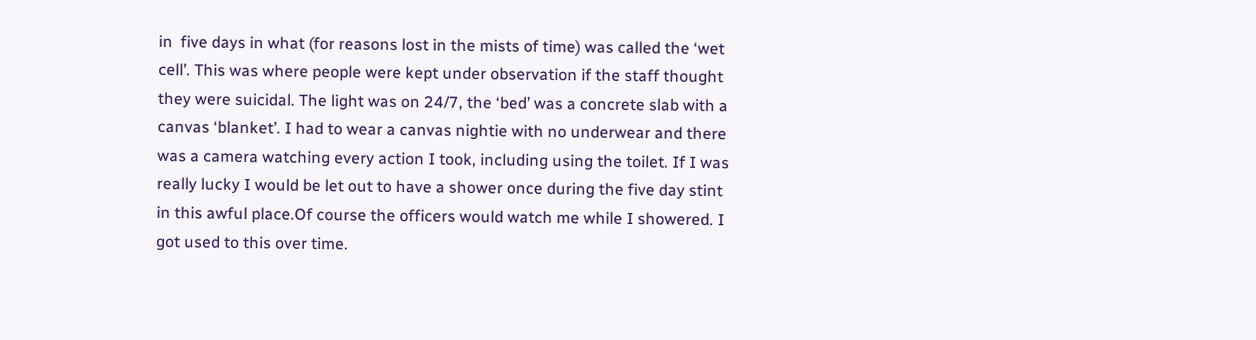in  five days in what (for reasons lost in the mists of time) was called the ‘wet cell’. This was where people were kept under observation if the staff thought they were suicidal. The light was on 24/7, the ‘bed’ was a concrete slab with a canvas ‘blanket’. I had to wear a canvas nightie with no underwear and there was a camera watching every action I took, including using the toilet. If I was really lucky I would be let out to have a shower once during the five day stint in this awful place.Of course the officers would watch me while I showered. I got used to this over time.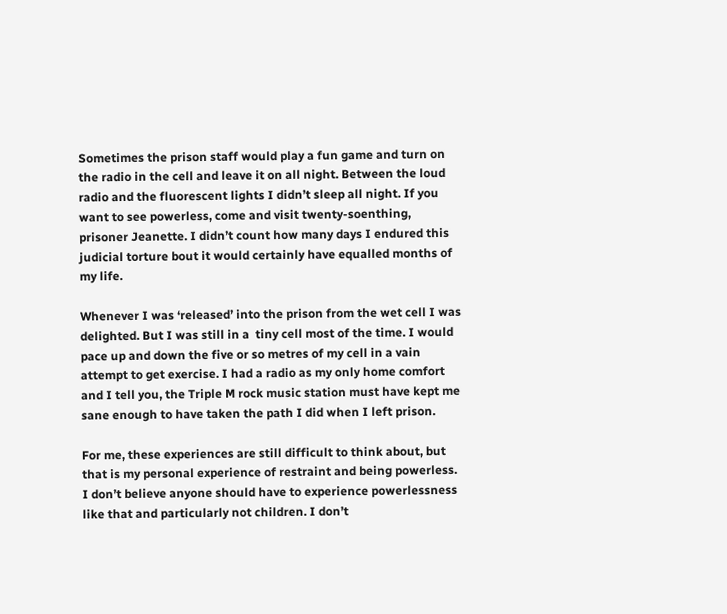Sometimes the prison staff would play a fun game and turn on the radio in the cell and leave it on all night. Between the loud radio and the fluorescent lights I didn’t sleep all night. If you want to see powerless, come and visit twenty-soenthing, prisoner Jeanette. I didn’t count how many days I endured this judicial torture bout it would certainly have equalled months of my life.

Whenever I was ‘released’ into the prison from the wet cell I was delighted. But I was still in a  tiny cell most of the time. I would pace up and down the five or so metres of my cell in a vain attempt to get exercise. I had a radio as my only home comfort and I tell you, the Triple M rock music station must have kept me sane enough to have taken the path I did when I left prison.

For me, these experiences are still difficult to think about, but that is my personal experience of restraint and being powerless. I don’t believe anyone should have to experience powerlessness like that and particularly not children. I don’t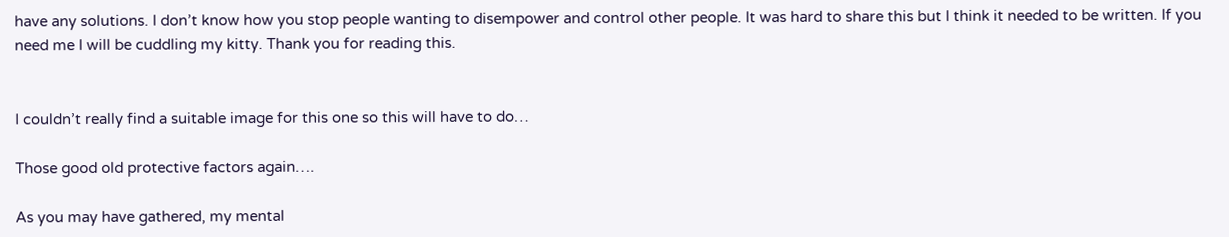have any solutions. I don’t know how you stop people wanting to disempower and control other people. It was hard to share this but I think it needed to be written. If you need me I will be cuddling my kitty. Thank you for reading this.


I couldn’t really find a suitable image for this one so this will have to do…

Those good old protective factors again….

As you may have gathered, my mental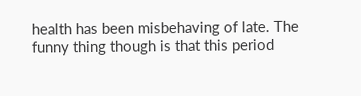health has been misbehaving of late. The funny thing though is that this period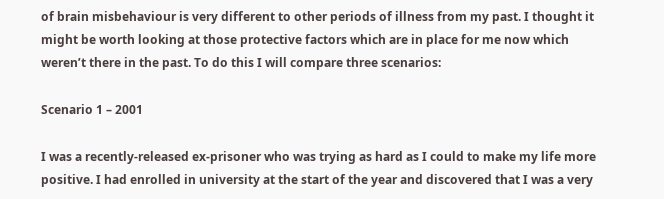of brain misbehaviour is very different to other periods of illness from my past. I thought it might be worth looking at those protective factors which are in place for me now which weren’t there in the past. To do this I will compare three scenarios:

Scenario 1 – 2001

I was a recently-released ex-prisoner who was trying as hard as I could to make my life more positive. I had enrolled in university at the start of the year and discovered that I was a very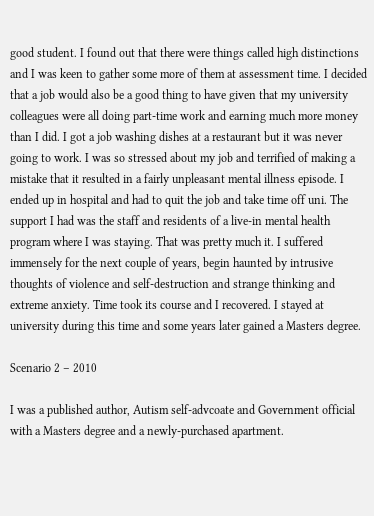good student. I found out that there were things called high distinctions and I was keen to gather some more of them at assessment time. I decided that a job would also be a good thing to have given that my university colleagues were all doing part-time work and earning much more money than I did. I got a job washing dishes at a restaurant but it was never going to work. I was so stressed about my job and terrified of making a mistake that it resulted in a fairly unpleasant mental illness episode. I ended up in hospital and had to quit the job and take time off uni. The support I had was the staff and residents of a live-in mental health program where I was staying. That was pretty much it. I suffered immensely for the next couple of years, begin haunted by intrusive thoughts of violence and self-destruction and strange thinking and extreme anxiety. Time took its course and I recovered. I stayed at university during this time and some years later gained a Masters degree.

Scenario 2 – 2010

I was a published author, Autism self-advcoate and Government official with a Masters degree and a newly-purchased apartment.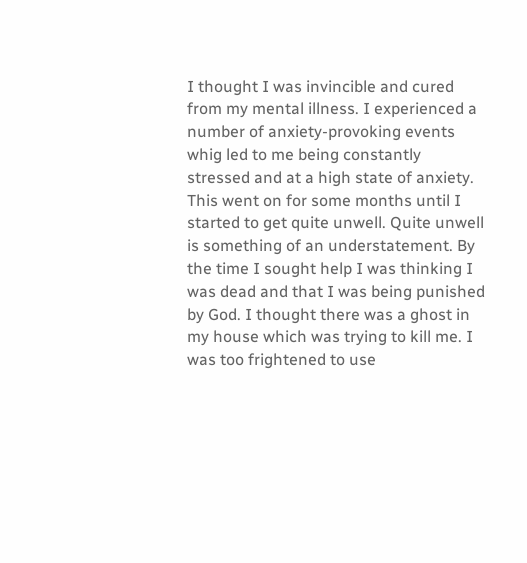I thought I was invincible and cured from my mental illness. I experienced a number of anxiety-provoking events whig led to me being constantly stressed and at a high state of anxiety. This went on for some months until I started to get quite unwell. Quite unwell is something of an understatement. By the time I sought help I was thinking I was dead and that I was being punished by God. I thought there was a ghost in my house which was trying to kill me. I was too frightened to use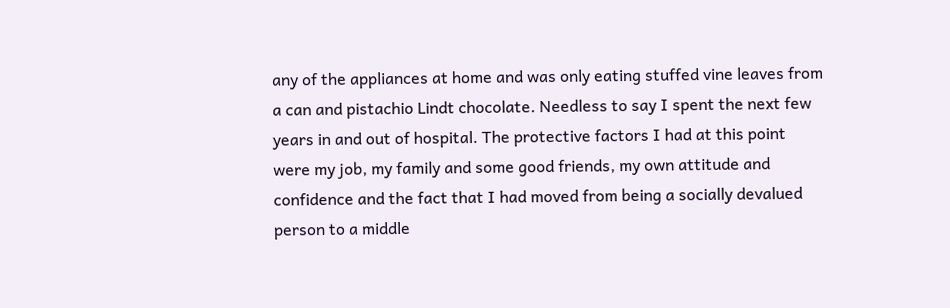any of the appliances at home and was only eating stuffed vine leaves from a can and pistachio Lindt chocolate. Needless to say I spent the next few years in and out of hospital. The protective factors I had at this point were my job, my family and some good friends, my own attitude and confidence and the fact that I had moved from being a socially devalued person to a middle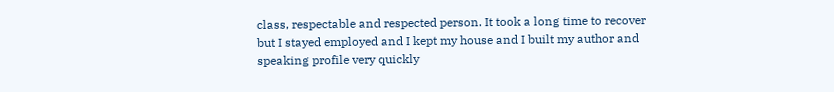class, respectable and respected person. It took a long time to recover but I stayed employed and I kept my house and I built my author and speaking profile very quickly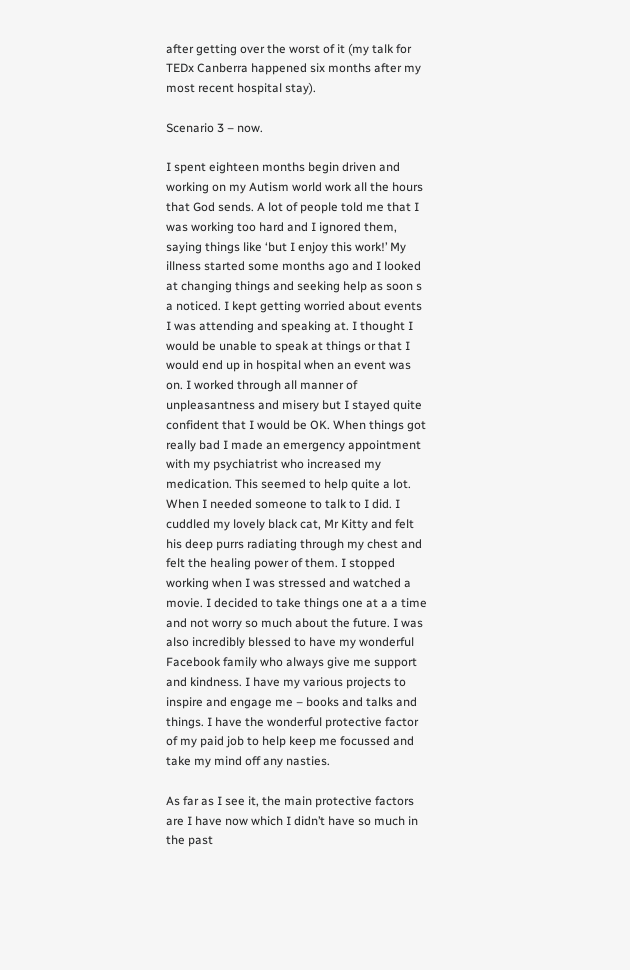after getting over the worst of it (my talk for TEDx Canberra happened six months after my most recent hospital stay).

Scenario 3 – now.

I spent eighteen months begin driven and  working on my Autism world work all the hours that God sends. A lot of people told me that I was working too hard and I ignored them, saying things like ‘but I enjoy this work!’ My illness started some months ago and I looked at changing things and seeking help as soon s a noticed. I kept getting worried about events I was attending and speaking at. I thought I would be unable to speak at things or that I would end up in hospital when an event was on. I worked through all manner of unpleasantness and misery but I stayed quite confident that I would be OK. When things got really bad I made an emergency appointment with my psychiatrist who increased my medication. This seemed to help quite a lot.  When I needed someone to talk to I did. I cuddled my lovely black cat, Mr Kitty and felt his deep purrs radiating through my chest and felt the healing power of them. I stopped working when I was stressed and watched a movie. I decided to take things one at a a time and not worry so much about the future. I was also incredibly blessed to have my wonderful Facebook family who always give me support and kindness. I have my various projects to inspire and engage me – books and talks and things. I have the wonderful protective factor of my paid job to help keep me focussed and take my mind off any nasties.

As far as I see it, the main protective factors are I have now which I didn’t have so much in the past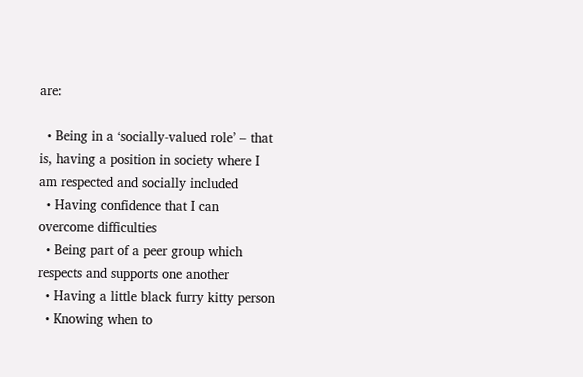are:

  • Being in a ‘socially-valued role’ – that is, having a position in society where I am respected and socially included
  • Having confidence that I can overcome difficulties
  • Being part of a peer group which respects and supports one another
  • Having a little black furry kitty person
  • Knowing when to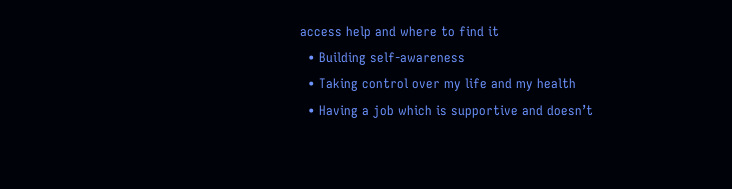access help and where to find it
  • Building self-awareness
  • Taking control over my life and my health
  • Having a job which is supportive and doesn’t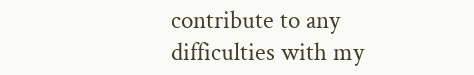contribute to any difficulties with my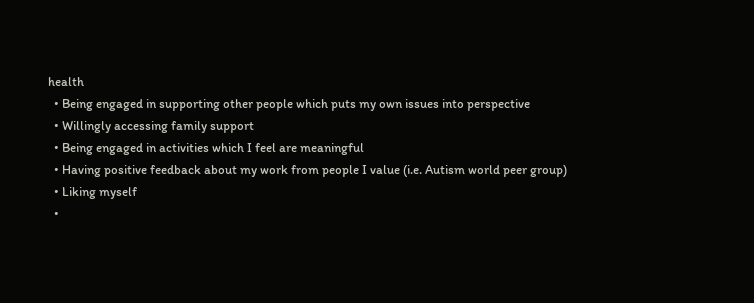health
  • Being engaged in supporting other people which puts my own issues into perspective
  • Willingly accessing family support
  • Being engaged in activities which I feel are meaningful
  • Having positive feedback about my work from people I value (i.e. Autism world peer group)
  • Liking myself
  •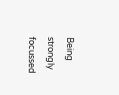Being strongly focussed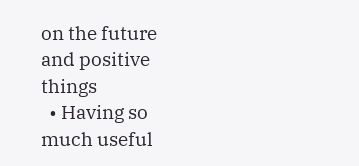on the future and positive things
  • Having so much useful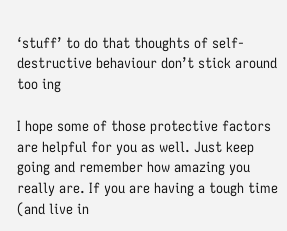‘stuff’ to do that thoughts of self-destructive behaviour don’t stick around too ing

I hope some of those protective factors are helpful for you as well. Just keep going and remember how amazing you really are. If you are having a tough time (and live in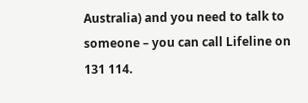Australia) and you need to talk to someone – you can call Lifeline on 131 114.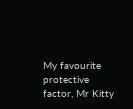My favourite protective factor, Mr Kitty